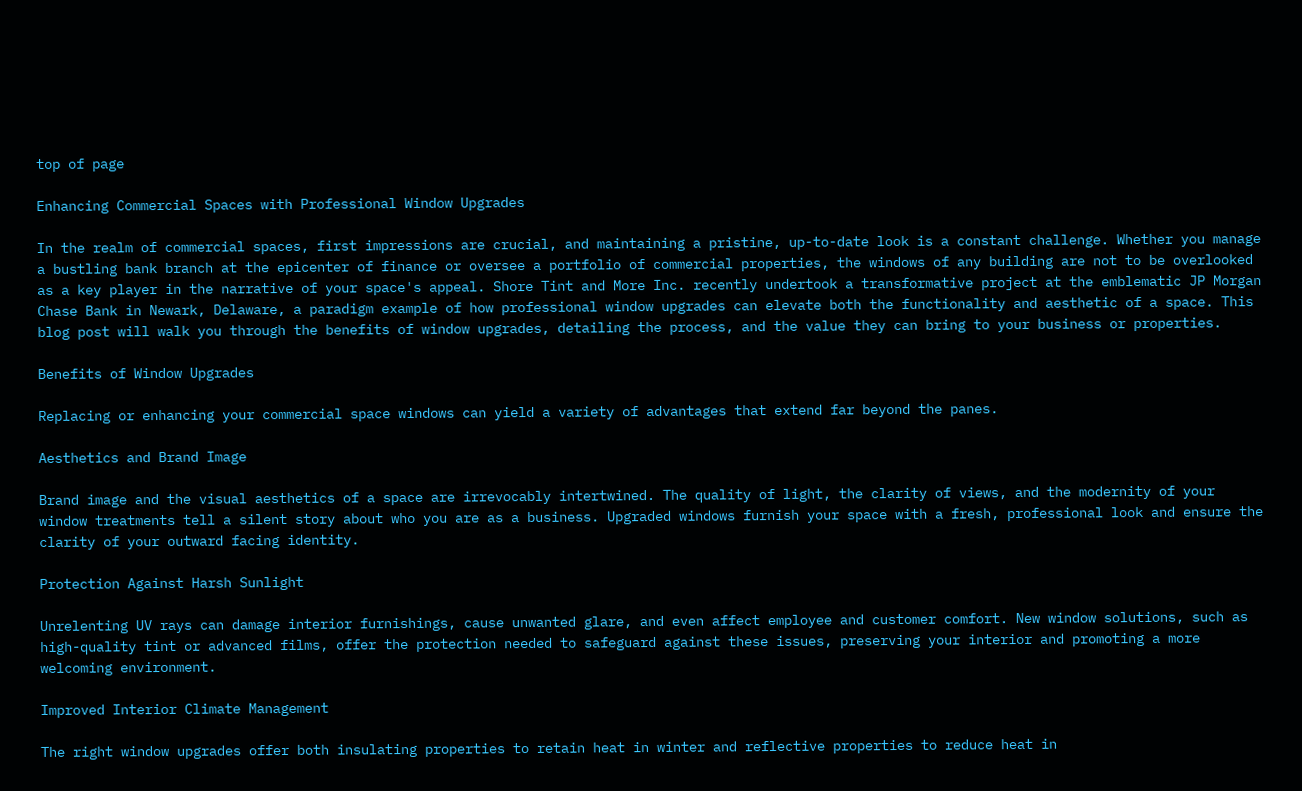top of page

Enhancing Commercial Spaces with Professional Window Upgrades

In the realm of commercial spaces, first impressions are crucial, and maintaining a pristine, up-to-date look is a constant challenge. Whether you manage a bustling bank branch at the epicenter of finance or oversee a portfolio of commercial properties, the windows of any building are not to be overlooked as a key player in the narrative of your space's appeal. Shore Tint and More Inc. recently undertook a transformative project at the emblematic JP Morgan Chase Bank in Newark, Delaware, a paradigm example of how professional window upgrades can elevate both the functionality and aesthetic of a space. This blog post will walk you through the benefits of window upgrades, detailing the process, and the value they can bring to your business or properties.

Benefits of Window Upgrades

Replacing or enhancing your commercial space windows can yield a variety of advantages that extend far beyond the panes.

Aesthetics and Brand Image

Brand image and the visual aesthetics of a space are irrevocably intertwined. The quality of light, the clarity of views, and the modernity of your window treatments tell a silent story about who you are as a business. Upgraded windows furnish your space with a fresh, professional look and ensure the clarity of your outward facing identity.

Protection Against Harsh Sunlight

Unrelenting UV rays can damage interior furnishings, cause unwanted glare, and even affect employee and customer comfort. New window solutions, such as high-quality tint or advanced films, offer the protection needed to safeguard against these issues, preserving your interior and promoting a more welcoming environment.

Improved Interior Climate Management

The right window upgrades offer both insulating properties to retain heat in winter and reflective properties to reduce heat in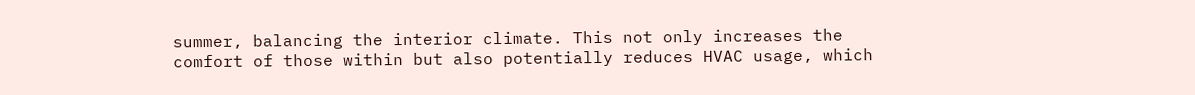summer, balancing the interior climate. This not only increases the comfort of those within but also potentially reduces HVAC usage, which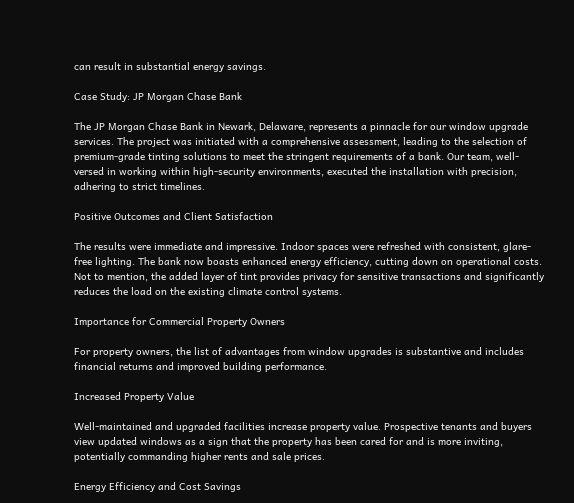can result in substantial energy savings.

Case Study: JP Morgan Chase Bank

The JP Morgan Chase Bank in Newark, Delaware, represents a pinnacle for our window upgrade services. The project was initiated with a comprehensive assessment, leading to the selection of premium-grade tinting solutions to meet the stringent requirements of a bank. Our team, well-versed in working within high-security environments, executed the installation with precision, adhering to strict timelines.

Positive Outcomes and Client Satisfaction

The results were immediate and impressive. Indoor spaces were refreshed with consistent, glare-free lighting. The bank now boasts enhanced energy efficiency, cutting down on operational costs. Not to mention, the added layer of tint provides privacy for sensitive transactions and significantly reduces the load on the existing climate control systems.

Importance for Commercial Property Owners

For property owners, the list of advantages from window upgrades is substantive and includes financial returns and improved building performance.

Increased Property Value

Well-maintained and upgraded facilities increase property value. Prospective tenants and buyers view updated windows as a sign that the property has been cared for and is more inviting, potentially commanding higher rents and sale prices.

Energy Efficiency and Cost Savings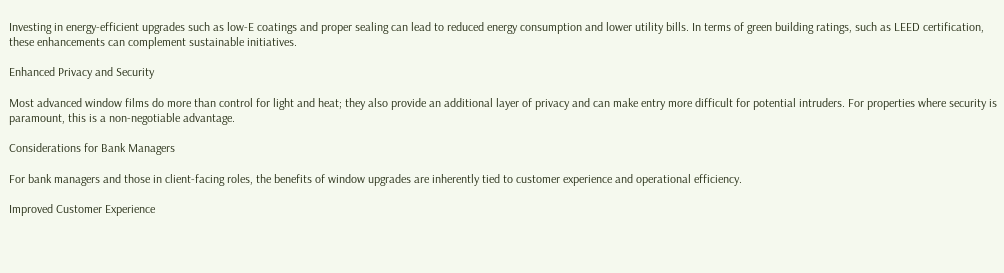Investing in energy-efficient upgrades such as low-E coatings and proper sealing can lead to reduced energy consumption and lower utility bills. In terms of green building ratings, such as LEED certification, these enhancements can complement sustainable initiatives.

Enhanced Privacy and Security

Most advanced window films do more than control for light and heat; they also provide an additional layer of privacy and can make entry more difficult for potential intruders. For properties where security is paramount, this is a non-negotiable advantage.

Considerations for Bank Managers

For bank managers and those in client-facing roles, the benefits of window upgrades are inherently tied to customer experience and operational efficiency.

Improved Customer Experience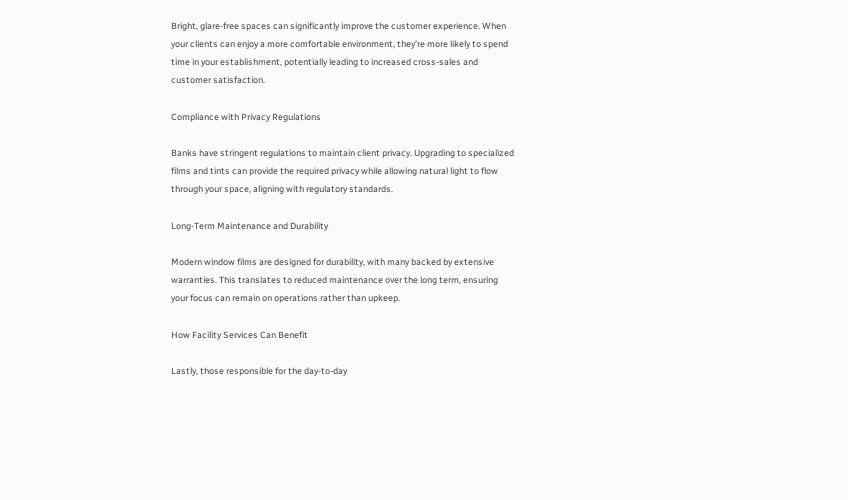Bright, glare-free spaces can significantly improve the customer experience. When your clients can enjoy a more comfortable environment, they're more likely to spend time in your establishment, potentially leading to increased cross-sales and customer satisfaction.

Compliance with Privacy Regulations

Banks have stringent regulations to maintain client privacy. Upgrading to specialized films and tints can provide the required privacy while allowing natural light to flow through your space, aligning with regulatory standards.

Long-Term Maintenance and Durability

Modern window films are designed for durability, with many backed by extensive warranties. This translates to reduced maintenance over the long term, ensuring your focus can remain on operations rather than upkeep.

How Facility Services Can Benefit

Lastly, those responsible for the day-to-day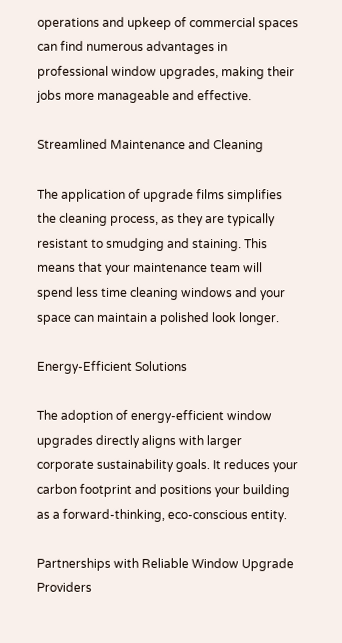operations and upkeep of commercial spaces can find numerous advantages in professional window upgrades, making their jobs more manageable and effective.

Streamlined Maintenance and Cleaning

The application of upgrade films simplifies the cleaning process, as they are typically resistant to smudging and staining. This means that your maintenance team will spend less time cleaning windows and your space can maintain a polished look longer.

Energy-Efficient Solutions

The adoption of energy-efficient window upgrades directly aligns with larger corporate sustainability goals. It reduces your carbon footprint and positions your building as a forward-thinking, eco-conscious entity.

Partnerships with Reliable Window Upgrade Providers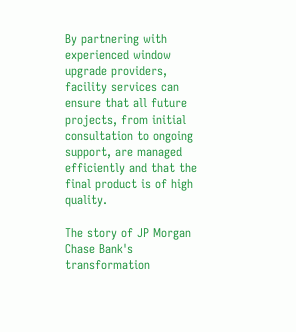By partnering with experienced window upgrade providers, facility services can ensure that all future projects, from initial consultation to ongoing support, are managed efficiently and that the final product is of high quality.

The story of JP Morgan Chase Bank's transformation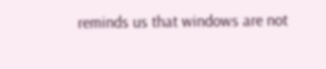reminds us that windows are not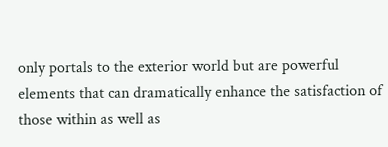only portals to the exterior world but are powerful elements that can dramatically enhance the satisfaction of those within as well as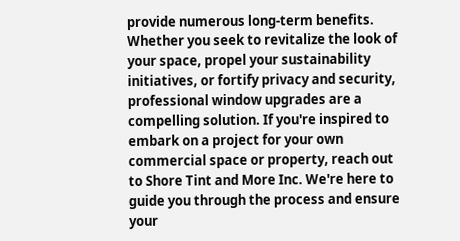provide numerous long-term benefits. Whether you seek to revitalize the look of your space, propel your sustainability initiatives, or fortify privacy and security, professional window upgrades are a compelling solution. If you're inspired to embark on a project for your own commercial space or property, reach out to Shore Tint and More Inc. We're here to guide you through the process and ensure your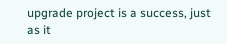upgrade project is a success, just as it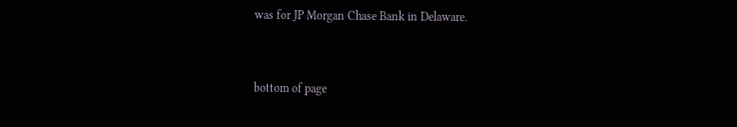was for JP Morgan Chase Bank in Delaware.


bottom of page